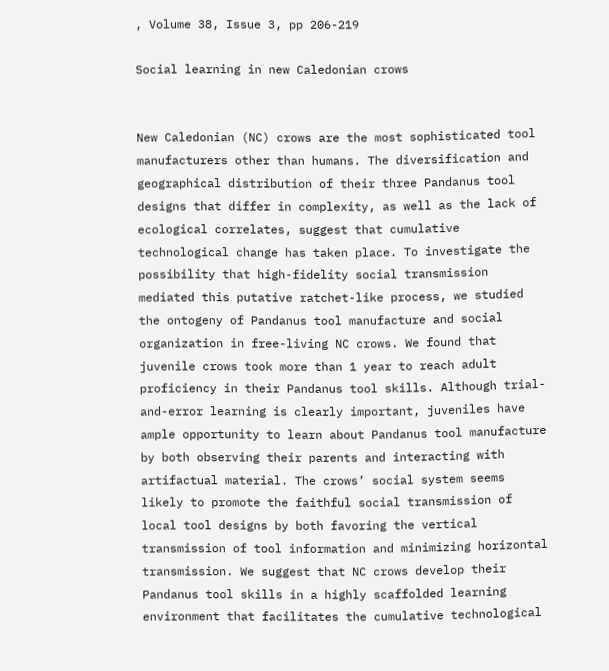, Volume 38, Issue 3, pp 206-219

Social learning in new Caledonian crows


New Caledonian (NC) crows are the most sophisticated tool manufacturers other than humans. The diversification and geographical distribution of their three Pandanus tool designs that differ in complexity, as well as the lack of ecological correlates, suggest that cumulative technological change has taken place. To investigate the possibility that high-fidelity social transmission mediated this putative ratchet-like process, we studied the ontogeny of Pandanus tool manufacture and social organization in free-living NC crows. We found that juvenile crows took more than 1 year to reach adult proficiency in their Pandanus tool skills. Although trial-and-error learning is clearly important, juveniles have ample opportunity to learn about Pandanus tool manufacture by both observing their parents and interacting with artifactual material. The crows’ social system seems likely to promote the faithful social transmission of local tool designs by both favoring the vertical transmission of tool information and minimizing horizontal transmission. We suggest that NC crows develop their Pandanus tool skills in a highly scaffolded learning environment that facilitates the cumulative technological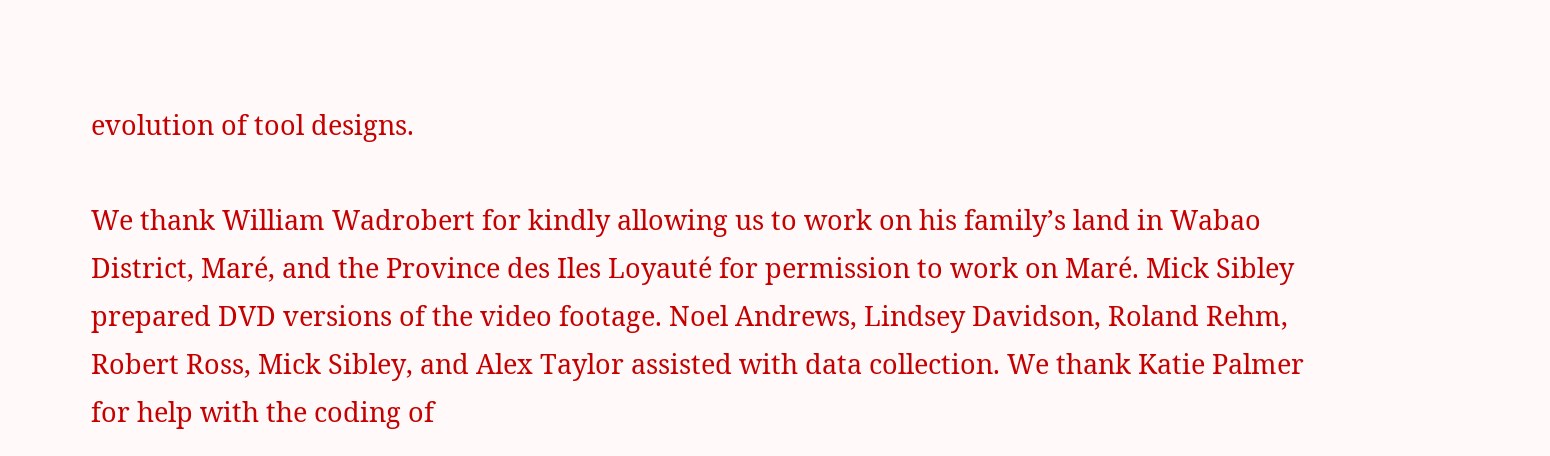evolution of tool designs.

We thank William Wadrobert for kindly allowing us to work on his family’s land in Wabao District, Maré, and the Province des Iles Loyauté for permission to work on Maré. Mick Sibley prepared DVD versions of the video footage. Noel Andrews, Lindsey Davidson, Roland Rehm, Robert Ross, Mick Sibley, and Alex Taylor assisted with data collection. We thank Katie Palmer for help with the coding of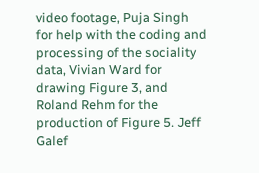video footage, Puja Singh for help with the coding and processing of the sociality data, Vivian Ward for drawing Figure 3, and Roland Rehm for the production of Figure 5. Jeff Galef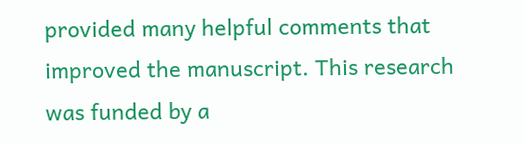provided many helpful comments that improved the manuscript. This research was funded by a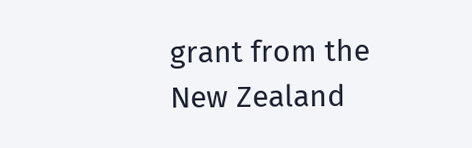grant from the New Zealand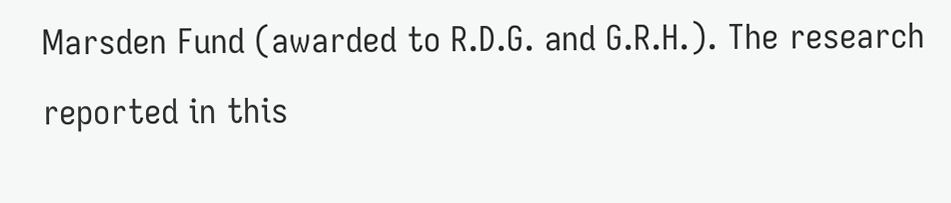Marsden Fund (awarded to R.D.G. and G.R.H.). The research reported in this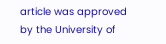article was approved by the University of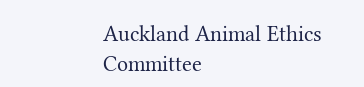Auckland Animal Ethics Committee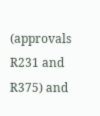(approvals R231 and R375) and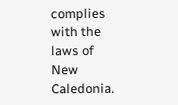complies with the laws of New Caledonia.